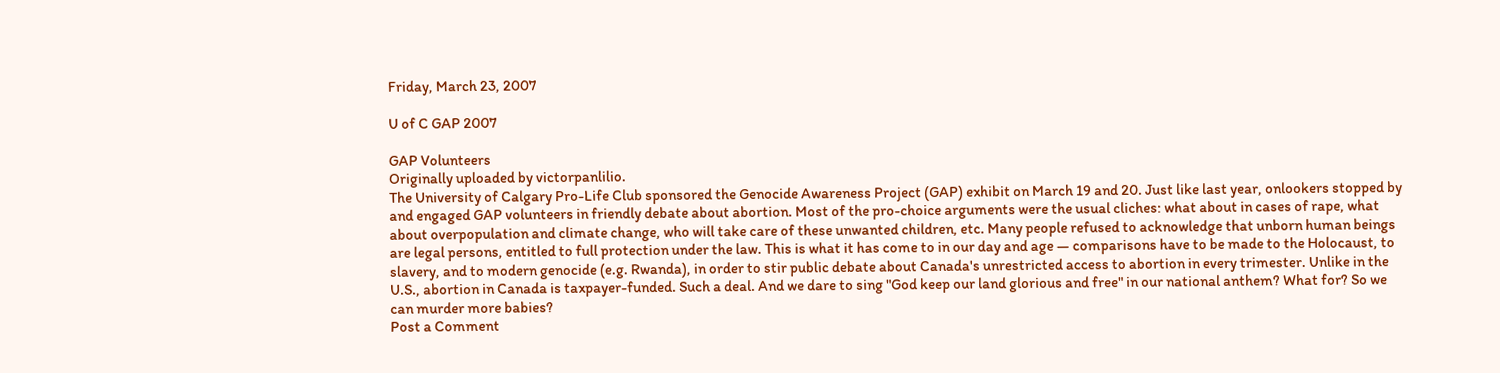Friday, March 23, 2007

U of C GAP 2007

GAP Volunteers
Originally uploaded by victorpanlilio.
The University of Calgary Pro-Life Club sponsored the Genocide Awareness Project (GAP) exhibit on March 19 and 20. Just like last year, onlookers stopped by and engaged GAP volunteers in friendly debate about abortion. Most of the pro-choice arguments were the usual cliches: what about in cases of rape, what about overpopulation and climate change, who will take care of these unwanted children, etc. Many people refused to acknowledge that unborn human beings are legal persons, entitled to full protection under the law. This is what it has come to in our day and age — comparisons have to be made to the Holocaust, to slavery, and to modern genocide (e.g. Rwanda), in order to stir public debate about Canada's unrestricted access to abortion in every trimester. Unlike in the U.S., abortion in Canada is taxpayer-funded. Such a deal. And we dare to sing "God keep our land glorious and free" in our national anthem? What for? So we can murder more babies?
Post a Comment